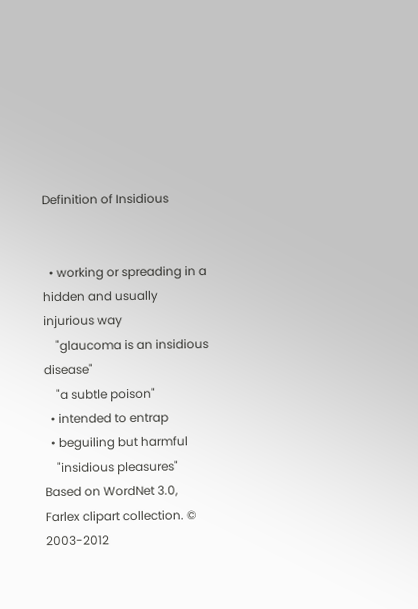Definition of Insidious


  • working or spreading in a hidden and usually injurious way
    "glaucoma is an insidious disease"
    "a subtle poison"
  • intended to entrap
  • beguiling but harmful
    "insidious pleasures"
Based on WordNet 3.0, Farlex clipart collection. © 2003-2012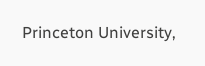Princeton University,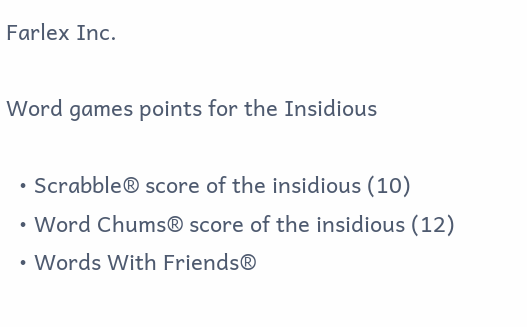Farlex Inc.

Word games points for the Insidious

  • Scrabble® score of the insidious (10)
  • Word Chums® score of the insidious (12)
  • Words With Friends®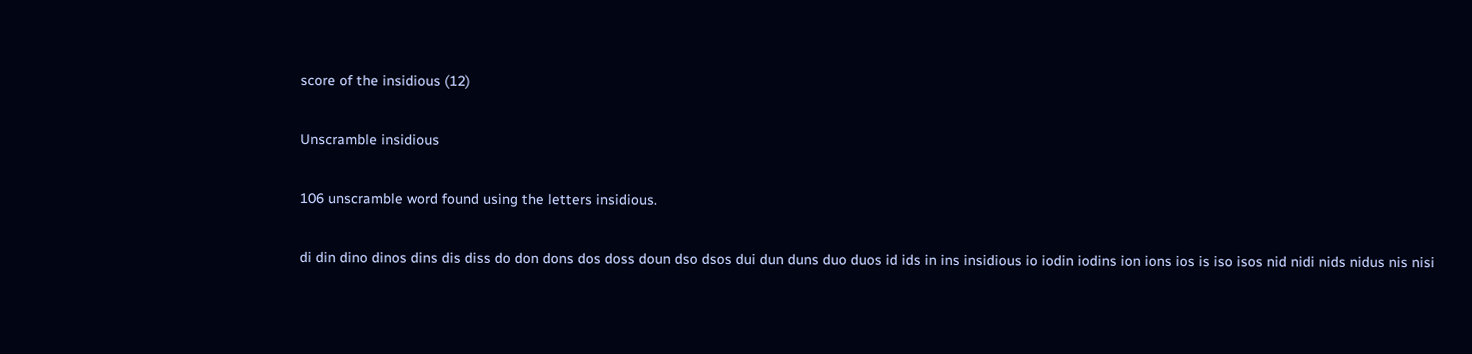score of the insidious (12)

Unscramble insidious

106 unscramble word found using the letters insidious.

di din dino dinos dins dis diss do don dons dos doss doun dso dsos dui dun duns duo duos id ids in ins insidious io iodin iodins ion ions ios is iso isos nid nidi nids nidus nis nisi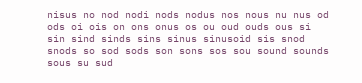nisus no nod nodi nods nodus nos nous nu nus od ods oi ois on ons onus os ou oud ouds ous si sin sind sinds sins sinus sinusoid sis snod snods so sod sods son sons sos sou sound sounds sous su sud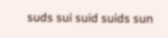suds sui suid suids sun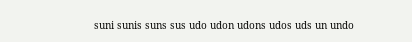suni sunis suns sus udo udon udons udos uds un undo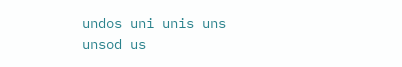undos uni unis uns unsod us